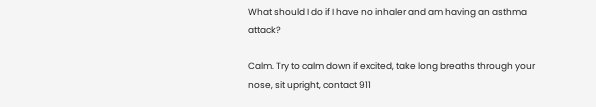What should I do if I have no inhaler and am having an asthma attack?

Calm. Try to calm down if excited, take long breaths through your nose, sit upright, contact 911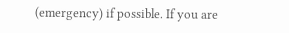(emergency) if possible. If you are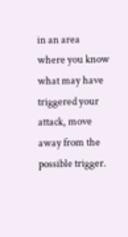in an area where you know what may have triggered your attack, move away from the possible trigger.